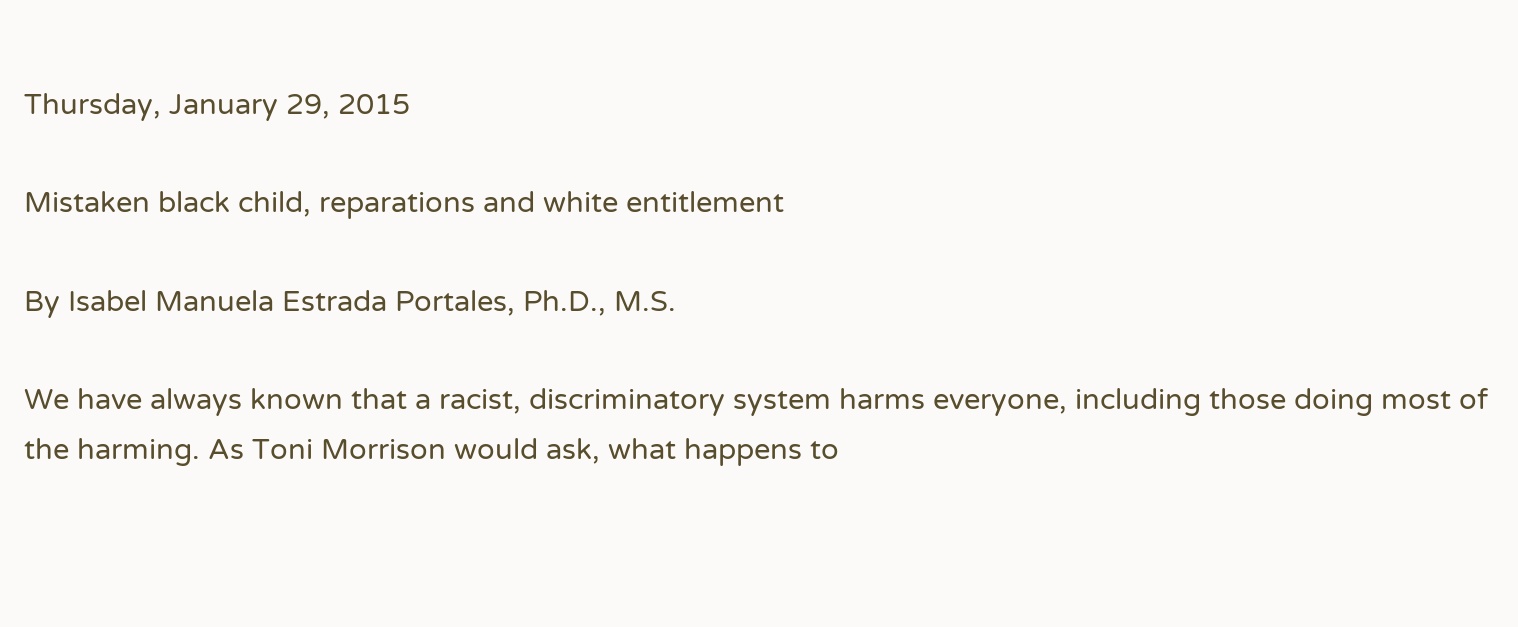Thursday, January 29, 2015

Mistaken black child, reparations and white entitlement

By Isabel Manuela Estrada Portales, Ph.D., M.S.

We have always known that a racist, discriminatory system harms everyone, including those doing most of the harming. As Toni Morrison would ask, what happens to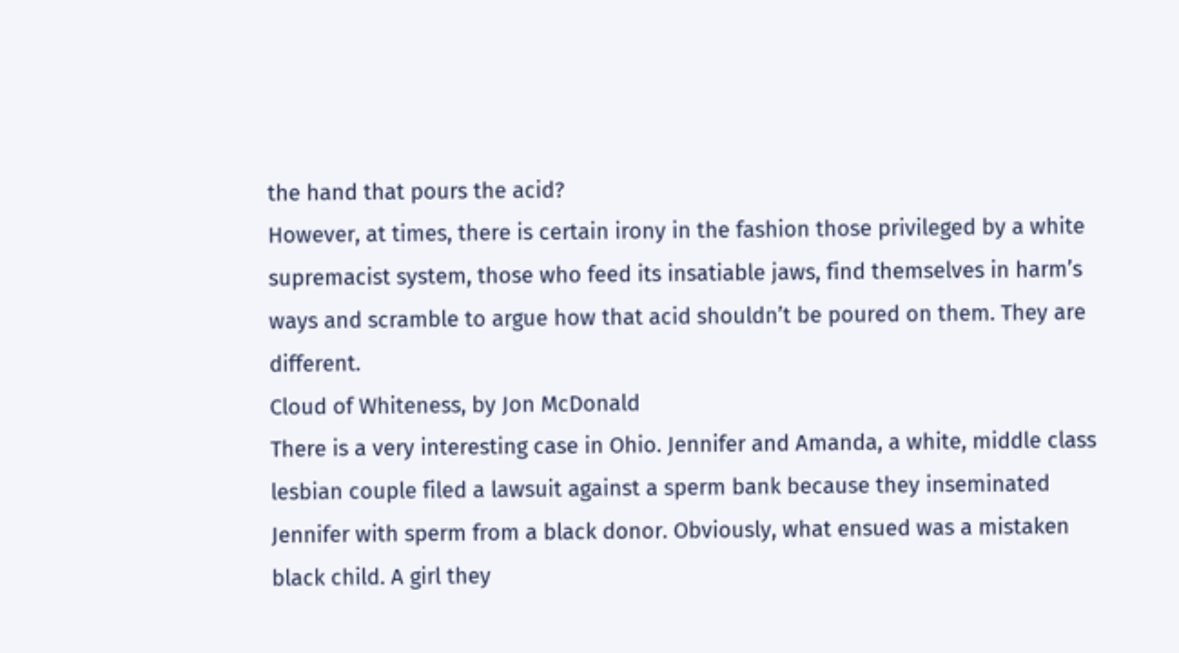the hand that pours the acid?
However, at times, there is certain irony in the fashion those privileged by a white supremacist system, those who feed its insatiable jaws, find themselves in harm’s ways and scramble to argue how that acid shouldn’t be poured on them. They are different.
Cloud of Whiteness, by Jon McDonald
There is a very interesting case in Ohio. Jennifer and Amanda, a white, middle class lesbian couple filed a lawsuit against a sperm bank because they inseminated Jennifer with sperm from a black donor. Obviously, what ensued was a mistaken black child. A girl they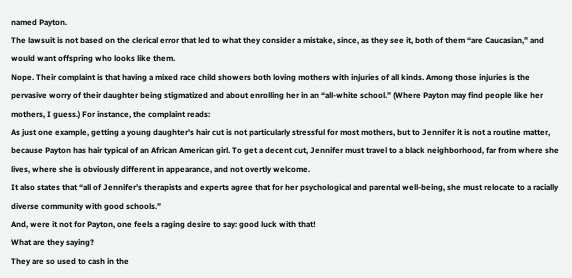named Payton.
The lawsuit is not based on the clerical error that led to what they consider a mistake, since, as they see it, both of them “are Caucasian,” and would want offspring who looks like them.
Nope. Their complaint is that having a mixed race child showers both loving mothers with injuries of all kinds. Among those injuries is the pervasive worry of their daughter being stigmatized and about enrolling her in an “all-white school.” (Where Payton may find people like her mothers, I guess.) For instance, the complaint reads:
As just one example, getting a young daughter's hair cut is not particularly stressful for most mothers, but to Jennifer it is not a routine matter, because Payton has hair typical of an African American girl. To get a decent cut, Jennifer must travel to a black neighborhood, far from where she lives, where she is obviously different in appearance, and not overtly welcome.
It also states that “all of Jennifer’s therapists and experts agree that for her psychological and parental well-being, she must relocate to a racially diverse community with good schools.”
And, were it not for Payton, one feels a raging desire to say: good luck with that!
What are they saying?
They are so used to cash in the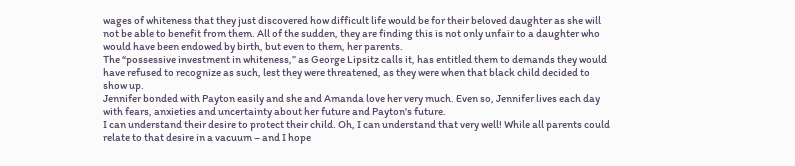wages of whiteness that they just discovered how difficult life would be for their beloved daughter as she will not be able to benefit from them. All of the sudden, they are finding this is not only unfair to a daughter who would have been endowed by birth, but even to them, her parents.
The “possessive investment in whiteness,” as George Lipsitz calls it, has entitled them to demands they would have refused to recognize as such, lest they were threatened, as they were when that black child decided to show up.
Jennifer bonded with Payton easily and she and Amanda love her very much. Even so, Jennifer lives each day with fears, anxieties and uncertainty about her future and Payton's future.
I can understand their desire to protect their child. Oh, I can understand that very well! While all parents could relate to that desire in a vacuum – and I hope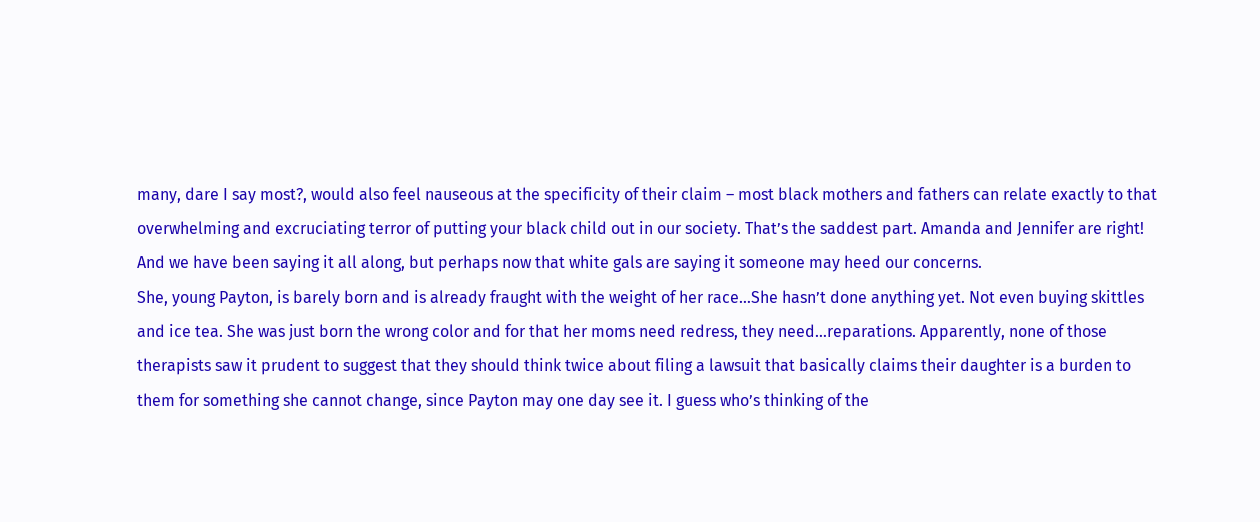many, dare I say most?, would also feel nauseous at the specificity of their claim – most black mothers and fathers can relate exactly to that overwhelming and excruciating terror of putting your black child out in our society. That’s the saddest part. Amanda and Jennifer are right! And we have been saying it all along, but perhaps now that white gals are saying it someone may heed our concerns.
She, young Payton, is barely born and is already fraught with the weight of her race…She hasn’t done anything yet. Not even buying skittles and ice tea. She was just born the wrong color and for that her moms need redress, they need…reparations. Apparently, none of those therapists saw it prudent to suggest that they should think twice about filing a lawsuit that basically claims their daughter is a burden to them for something she cannot change, since Payton may one day see it. I guess who’s thinking of the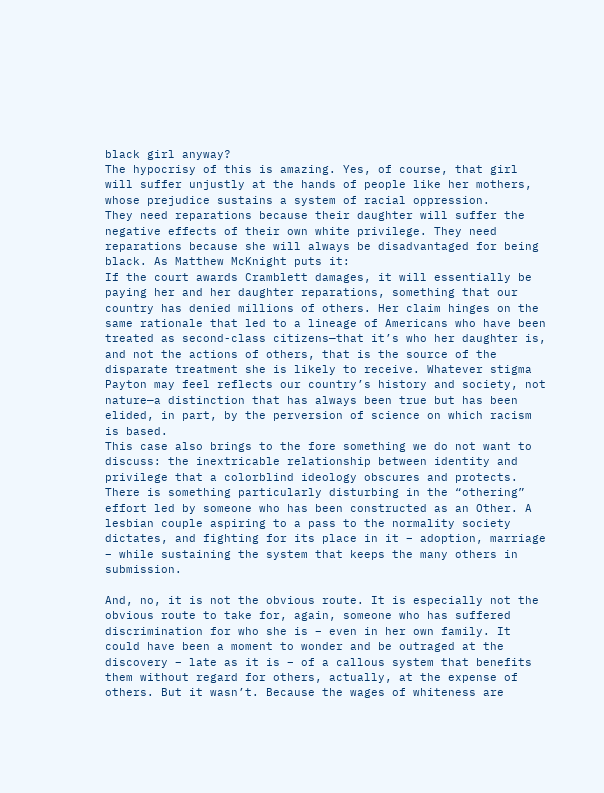black girl anyway?
The hypocrisy of this is amazing. Yes, of course, that girl will suffer unjustly at the hands of people like her mothers, whose prejudice sustains a system of racial oppression.
They need reparations because their daughter will suffer the negative effects of their own white privilege. They need reparations because she will always be disadvantaged for being black. As Matthew McKnight puts it:
If the court awards Cramblett damages, it will essentially be paying her and her daughter reparations, something that our country has denied millions of others. Her claim hinges on the same rationale that led to a lineage of Americans who have been treated as second-class citizens—that it’s who her daughter is, and not the actions of others, that is the source of the disparate treatment she is likely to receive. Whatever stigma Payton may feel reflects our country’s history and society, not nature—a distinction that has always been true but has been elided, in part, by the perversion of science on which racism is based.
This case also brings to the fore something we do not want to discuss: the inextricable relationship between identity and privilege that a colorblind ideology obscures and protects.
There is something particularly disturbing in the “othering” effort led by someone who has been constructed as an Other. A lesbian couple aspiring to a pass to the normality society dictates, and fighting for its place in it – adoption, marriage – while sustaining the system that keeps the many others in submission.

And, no, it is not the obvious route. It is especially not the obvious route to take for, again, someone who has suffered discrimination for who she is – even in her own family. It could have been a moment to wonder and be outraged at the discovery – late as it is – of a callous system that benefits them without regard for others, actually, at the expense of others. But it wasn’t. Because the wages of whiteness are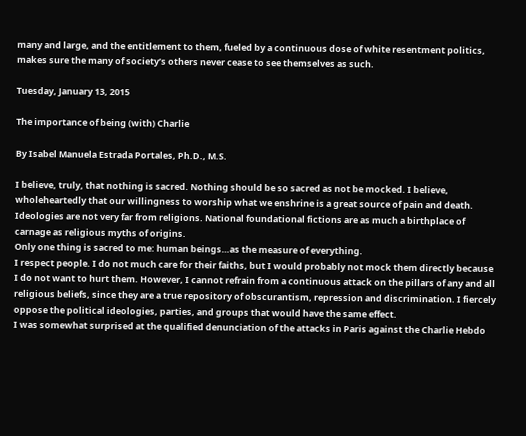many and large, and the entitlement to them, fueled by a continuous dose of white resentment politics, makes sure the many of society’s others never cease to see themselves as such.

Tuesday, January 13, 2015

The importance of being (with) Charlie

By Isabel Manuela Estrada Portales, Ph.D., M.S.

I believe, truly, that nothing is sacred. Nothing should be so sacred as not be mocked. I believe, wholeheartedly that our willingness to worship what we enshrine is a great source of pain and death. Ideologies are not very far from religions. National foundational fictions are as much a birthplace of carnage as religious myths of origins.
Only one thing is sacred to me: human beings…as the measure of everything.
I respect people. I do not much care for their faiths, but I would probably not mock them directly because I do not want to hurt them. However, I cannot refrain from a continuous attack on the pillars of any and all religious beliefs, since they are a true repository of obscurantism, repression and discrimination. I fiercely oppose the political ideologies, parties, and groups that would have the same effect.
I was somewhat surprised at the qualified denunciation of the attacks in Paris against the Charlie Hebdo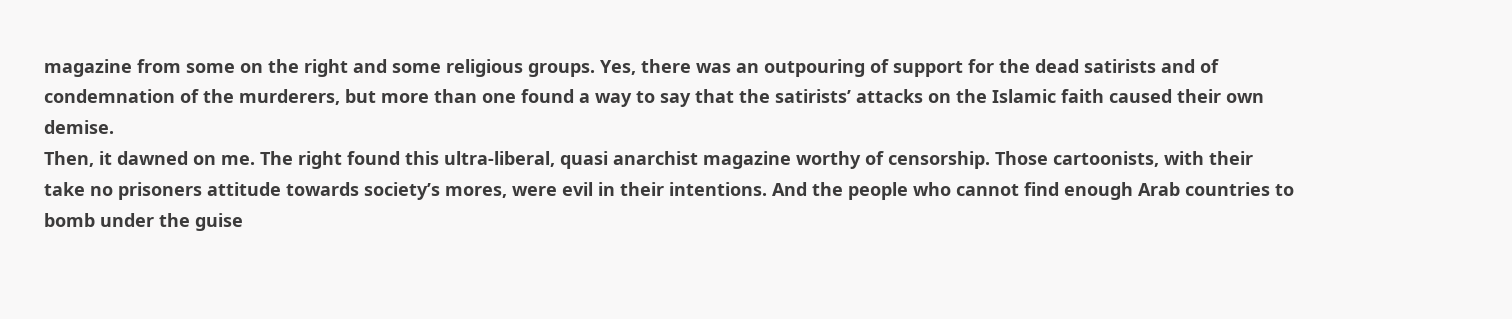magazine from some on the right and some religious groups. Yes, there was an outpouring of support for the dead satirists and of condemnation of the murderers, but more than one found a way to say that the satirists’ attacks on the Islamic faith caused their own demise.
Then, it dawned on me. The right found this ultra-liberal, quasi anarchist magazine worthy of censorship. Those cartoonists, with their take no prisoners attitude towards society’s mores, were evil in their intentions. And the people who cannot find enough Arab countries to bomb under the guise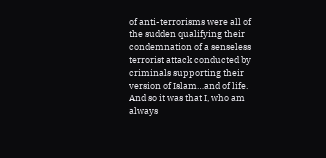of anti-terrorisms were all of the sudden qualifying their condemnation of a senseless terrorist attack conducted by criminals supporting their version of Islam…and of life.
And so it was that I, who am always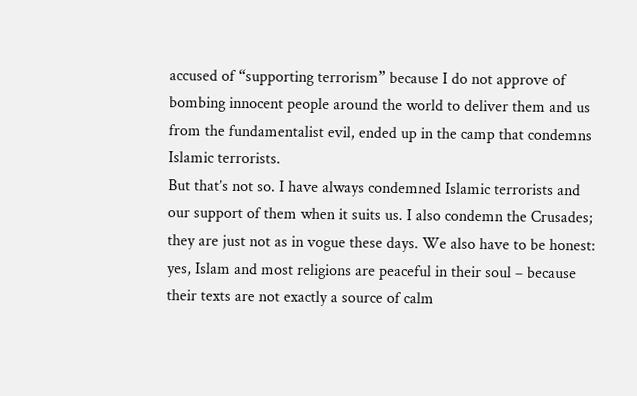accused of “supporting terrorism” because I do not approve of bombing innocent people around the world to deliver them and us from the fundamentalist evil, ended up in the camp that condemns Islamic terrorists.
But that’s not so. I have always condemned Islamic terrorists and our support of them when it suits us. I also condemn the Crusades; they are just not as in vogue these days. We also have to be honest: yes, Islam and most religions are peaceful in their soul – because their texts are not exactly a source of calm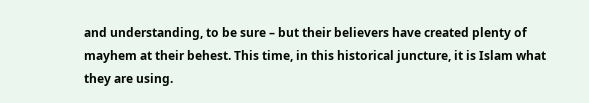and understanding, to be sure – but their believers have created plenty of mayhem at their behest. This time, in this historical juncture, it is Islam what they are using.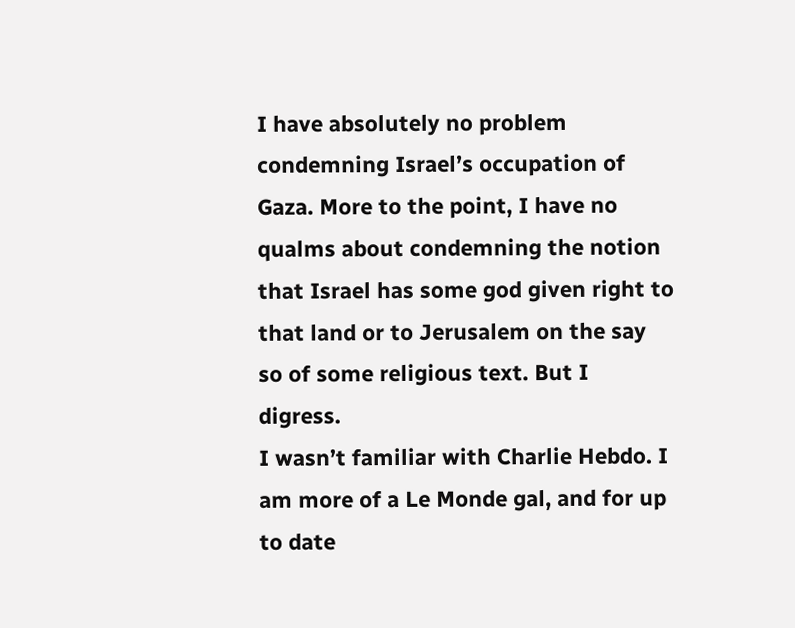I have absolutely no problem condemning Israel’s occupation of Gaza. More to the point, I have no qualms about condemning the notion that Israel has some god given right to that land or to Jerusalem on the say so of some religious text. But I digress.
I wasn’t familiar with Charlie Hebdo. I am more of a Le Monde gal, and for up to date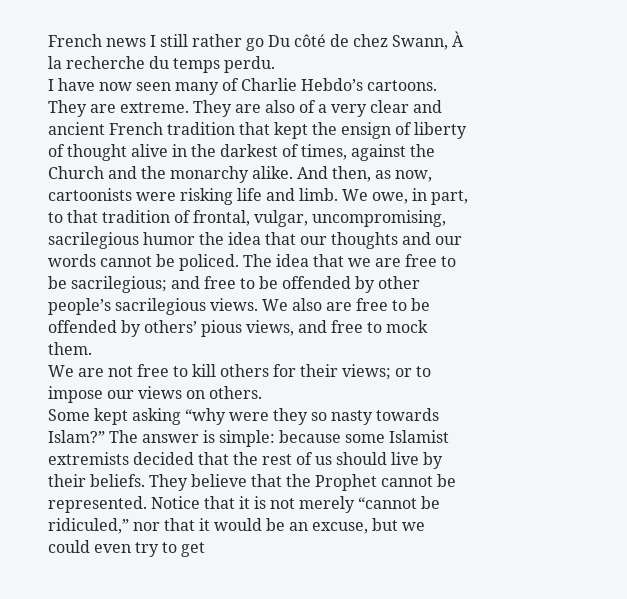French news I still rather go Du côté de chez Swann, À la recherche du temps perdu.
I have now seen many of Charlie Hebdo’s cartoons. They are extreme. They are also of a very clear and ancient French tradition that kept the ensign of liberty of thought alive in the darkest of times, against the Church and the monarchy alike. And then, as now, cartoonists were risking life and limb. We owe, in part, to that tradition of frontal, vulgar, uncompromising, sacrilegious humor the idea that our thoughts and our words cannot be policed. The idea that we are free to be sacrilegious; and free to be offended by other people’s sacrilegious views. We also are free to be offended by others’ pious views, and free to mock them.
We are not free to kill others for their views; or to impose our views on others.
Some kept asking “why were they so nasty towards Islam?” The answer is simple: because some Islamist extremists decided that the rest of us should live by their beliefs. They believe that the Prophet cannot be represented. Notice that it is not merely “cannot be ridiculed,” nor that it would be an excuse, but we could even try to get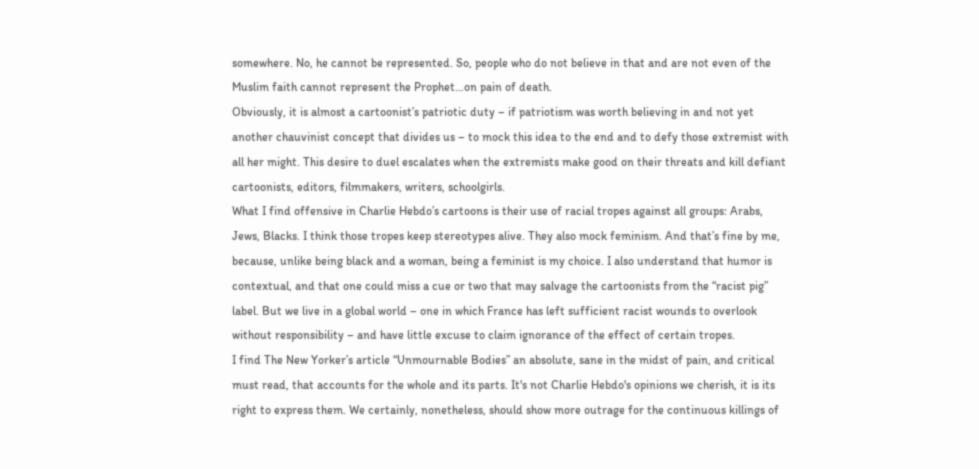somewhere. No, he cannot be represented. So, people who do not believe in that and are not even of the Muslim faith cannot represent the Prophet…on pain of death.
Obviously, it is almost a cartoonist’s patriotic duty – if patriotism was worth believing in and not yet another chauvinist concept that divides us – to mock this idea to the end and to defy those extremist with all her might. This desire to duel escalates when the extremists make good on their threats and kill defiant cartoonists, editors, filmmakers, writers, schoolgirls.
What I find offensive in Charlie Hebdo’s cartoons is their use of racial tropes against all groups: Arabs, Jews, Blacks. I think those tropes keep stereotypes alive. They also mock feminism. And that’s fine by me, because, unlike being black and a woman, being a feminist is my choice. I also understand that humor is contextual, and that one could miss a cue or two that may salvage the cartoonists from the “racist pig” label. But we live in a global world – one in which France has left sufficient racist wounds to overlook without responsibility – and have little excuse to claim ignorance of the effect of certain tropes.
I find The New Yorker’s article “Unmournable Bodies” an absolute, sane in the midst of pain, and critical must read, that accounts for the whole and its parts. It's not Charlie Hebdo's opinions we cherish, it is its right to express them. We certainly, nonetheless, should show more outrage for the continuous killings of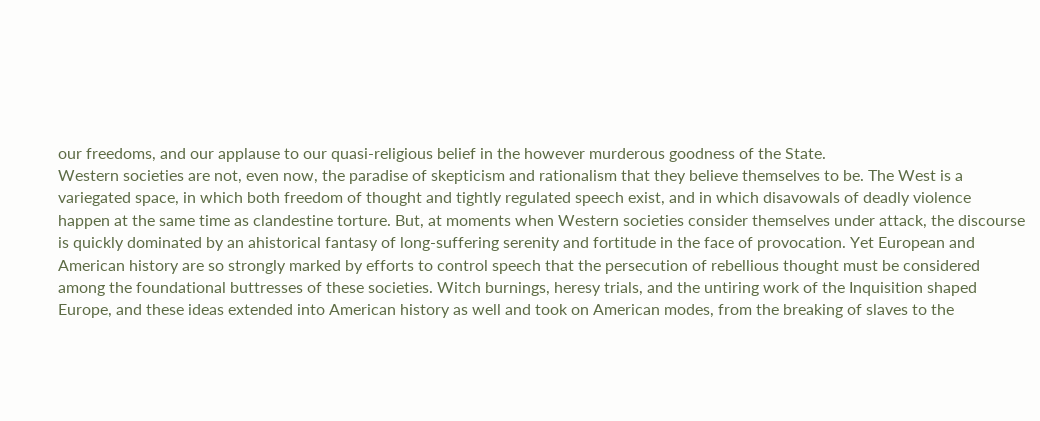our freedoms, and our applause to our quasi-religious belief in the however murderous goodness of the State.
Western societies are not, even now, the paradise of skepticism and rationalism that they believe themselves to be. The West is a variegated space, in which both freedom of thought and tightly regulated speech exist, and in which disavowals of deadly violence happen at the same time as clandestine torture. But, at moments when Western societies consider themselves under attack, the discourse is quickly dominated by an ahistorical fantasy of long-suffering serenity and fortitude in the face of provocation. Yet European and American history are so strongly marked by efforts to control speech that the persecution of rebellious thought must be considered among the foundational buttresses of these societies. Witch burnings, heresy trials, and the untiring work of the Inquisition shaped Europe, and these ideas extended into American history as well and took on American modes, from the breaking of slaves to the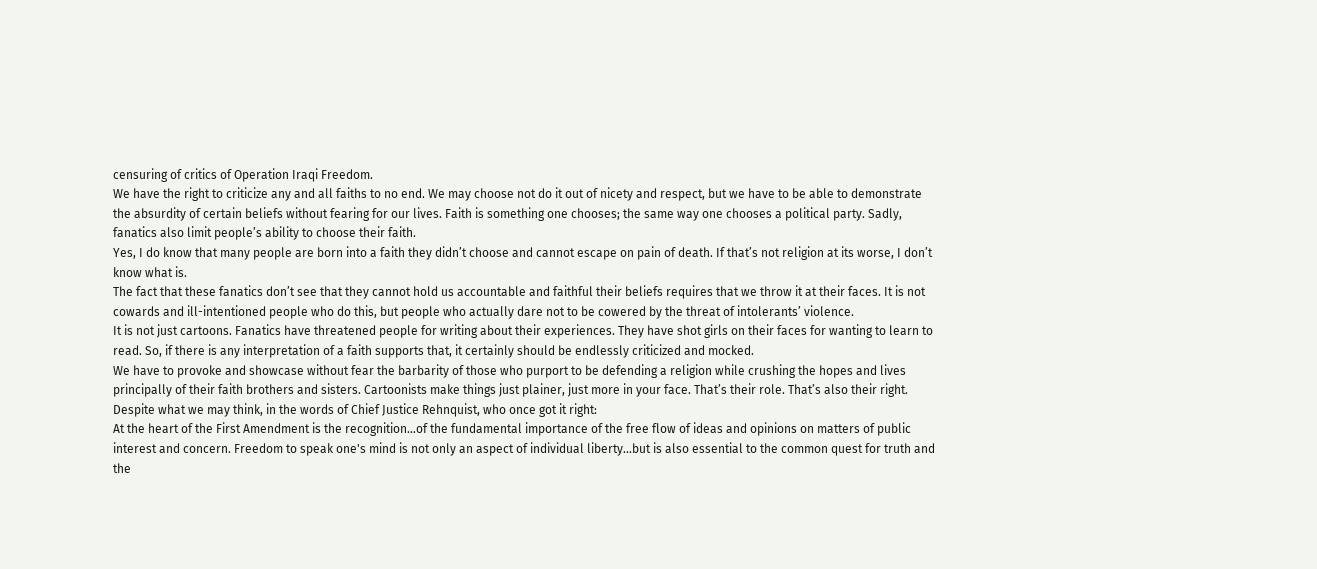censuring of critics of Operation Iraqi Freedom.
We have the right to criticize any and all faiths to no end. We may choose not do it out of nicety and respect, but we have to be able to demonstrate the absurdity of certain beliefs without fearing for our lives. Faith is something one chooses; the same way one chooses a political party. Sadly, fanatics also limit people’s ability to choose their faith.
Yes, I do know that many people are born into a faith they didn’t choose and cannot escape on pain of death. If that’s not religion at its worse, I don’t know what is.
The fact that these fanatics don’t see that they cannot hold us accountable and faithful their beliefs requires that we throw it at their faces. It is not cowards and ill-intentioned people who do this, but people who actually dare not to be cowered by the threat of intolerants’ violence.
It is not just cartoons. Fanatics have threatened people for writing about their experiences. They have shot girls on their faces for wanting to learn to read. So, if there is any interpretation of a faith supports that, it certainly should be endlessly criticized and mocked.
We have to provoke and showcase without fear the barbarity of those who purport to be defending a religion while crushing the hopes and lives principally of their faith brothers and sisters. Cartoonists make things just plainer, just more in your face. That’s their role. That’s also their right.
Despite what we may think, in the words of Chief Justice Rehnquist, who once got it right:
At the heart of the First Amendment is the recognition…of the fundamental importance of the free flow of ideas and opinions on matters of public interest and concern. Freedom to speak one's mind is not only an aspect of individual liberty...but is also essential to the common quest for truth and the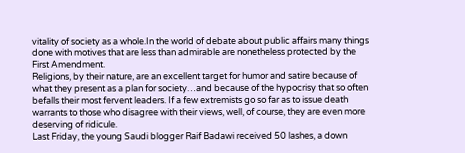vitality of society as a whole.In the world of debate about public affairs many things done with motives that are less than admirable are nonetheless protected by the First Amendment.
Religions, by their nature, are an excellent target for humor and satire because of what they present as a plan for society…and because of the hypocrisy that so often befalls their most fervent leaders. If a few extremists go so far as to issue death warrants to those who disagree with their views, well, of course, they are even more deserving of ridicule.
Last Friday, the young Saudi blogger Raif Badawi received 50 lashes, a down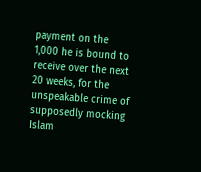payment on the 1,000 he is bound to receive over the next 20 weeks, for the unspeakable crime of supposedly mocking Islam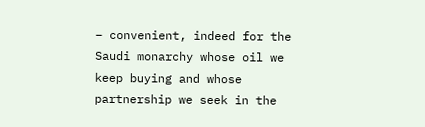– convenient, indeed for the Saudi monarchy whose oil we keep buying and whose partnership we seek in the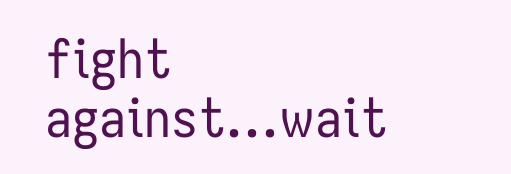fight against…wait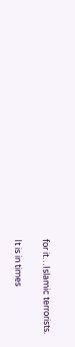for it…Islamic terrorists.

It is in times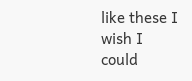like these I wish I could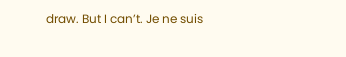draw. But I can’t. Je ne suis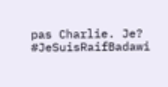pas Charlie. Je? #JeSuisRaifBadawi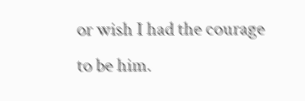or wish I had the courage to be him.